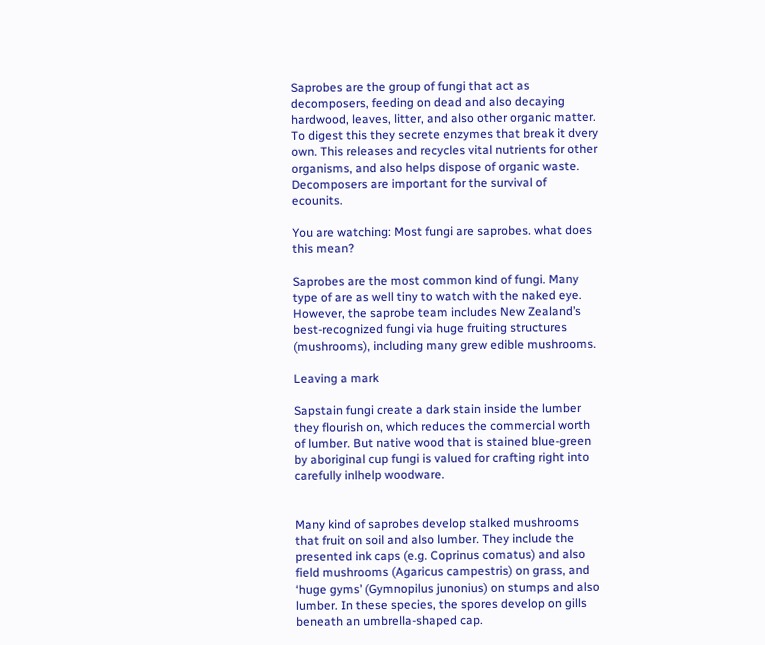Saprobes are the group of fungi that act as decomposers, feeding on dead and also decaying hardwood, leaves, litter, and also other organic matter. To digest this they secrete enzymes that break it dvery own. This releases and recycles vital nutrients for other organisms, and also helps dispose of organic waste. Decomposers are important for the survival of ecounits.

You are watching: Most fungi are saprobes. what does this mean?

Saprobes are the most common kind of fungi. Many type of are as well tiny to watch with the naked eye. However, the saprobe team includes New Zealand’s best-recognized fungi via huge fruiting structures (mushrooms), including many grew edible mushrooms.

Leaving a mark

Sapstain fungi create a dark stain inside the lumber they flourish on, which reduces the commercial worth of lumber. But native wood that is stained blue-green by aboriginal cup fungi is valued for crafting right into carefully inlhelp woodware.


Many kind of saprobes develop stalked mushrooms that fruit on soil and also lumber. They include the presented ink caps (e.g. Coprinus comatus) and also field mushrooms (Agaricus campestris) on grass, and ‘huge gyms’ (Gymnopilus junonius) on stumps and also lumber. In these species, the spores develop on gills beneath an umbrella-shaped cap.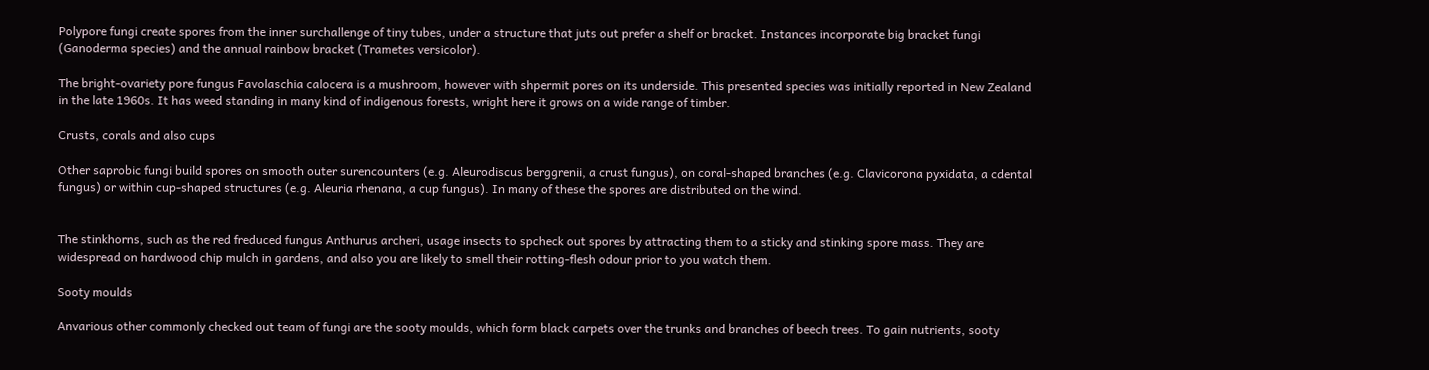Polypore fungi create spores from the inner surchallenge of tiny tubes, under a structure that juts out prefer a shelf or bracket. Instances incorporate big bracket fungi (Ganoderma species) and the annual rainbow bracket (Trametes versicolor).

The bright-ovariety pore fungus Favolaschia calocera is a mushroom, however with shpermit pores on its underside. This presented species was initially reported in New Zealand in the late 1960s. It has weed standing in many kind of indigenous forests, wright here it grows on a wide range of timber.

Crusts, corals and also cups

Other saprobic fungi build spores on smooth outer surencounters (e.g. Aleurodiscus berggrenii, a crust fungus), on coral-shaped branches (e.g. Clavicorona pyxidata, a cdental fungus) or within cup-shaped structures (e.g. Aleuria rhenana, a cup fungus). In many of these the spores are distributed on the wind.


The stinkhorns, such as the red freduced fungus Anthurus archeri, usage insects to spcheck out spores by attracting them to a sticky and stinking spore mass. They are widespread on hardwood chip mulch in gardens, and also you are likely to smell their rotting-flesh odour prior to you watch them.

Sooty moulds

Anvarious other commonly checked out team of fungi are the sooty moulds, which form black carpets over the trunks and branches of beech trees. To gain nutrients, sooty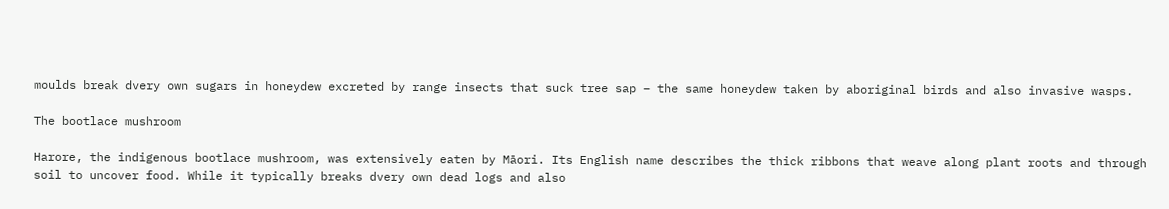moulds break dvery own sugars in honeydew excreted by range insects that suck tree sap – the same honeydew taken by aboriginal birds and also invasive wasps.

The bootlace mushroom

Harore, the indigenous bootlace mushroom, was extensively eaten by Māori. Its English name describes the thick ribbons that weave along plant roots and through soil to uncover food. While it typically breaks dvery own dead logs and also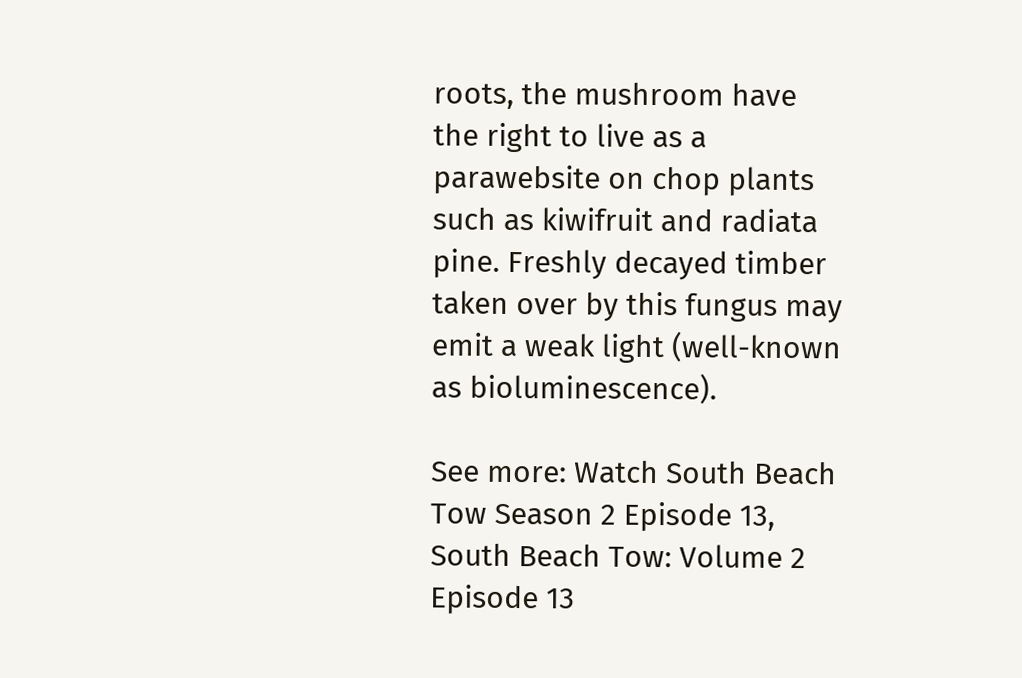roots, the mushroom have the right to live as a parawebsite on chop plants such as kiwifruit and radiata pine. Freshly decayed timber taken over by this fungus may emit a weak light (well-known as bioluminescence).

See more: Watch South Beach Tow Season 2 Episode 13, South Beach Tow: Volume 2 Episode 13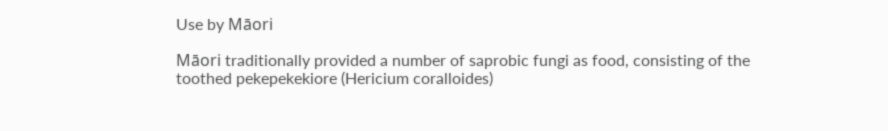Use by Māori

Māori traditionally provided a number of saprobic fungi as food, consisting of the toothed pekepekekiore (Hericium coralloides)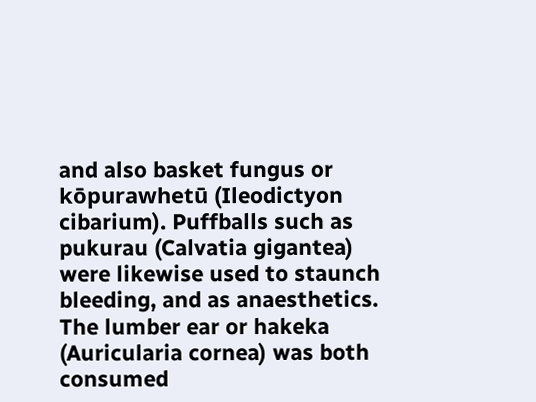and also basket fungus or kōpurawhetū (Ileodictyon cibarium). Puffballs such as pukurau (Calvatia gigantea) were likewise used to staunch bleeding, and as anaesthetics. The lumber ear or hakeka (Auricularia cornea) was both consumed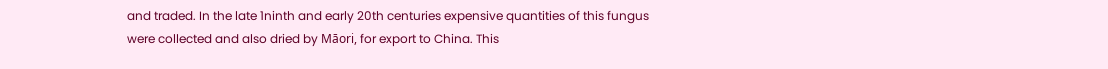and traded. In the late 1ninth and early 20th centuries expensive quantities of this fungus were collected and also dried by Māori, for export to China. This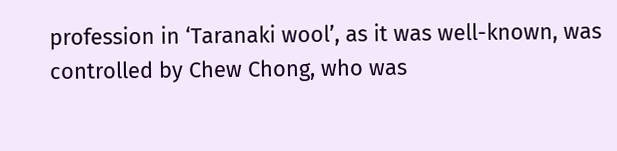profession in ‘Taranaki wool’, as it was well-known, was controlled by Chew Chong, who was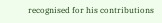recognised for his contributions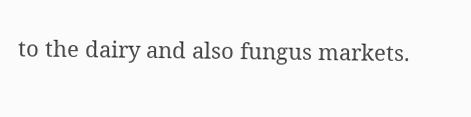to the dairy and also fungus markets.